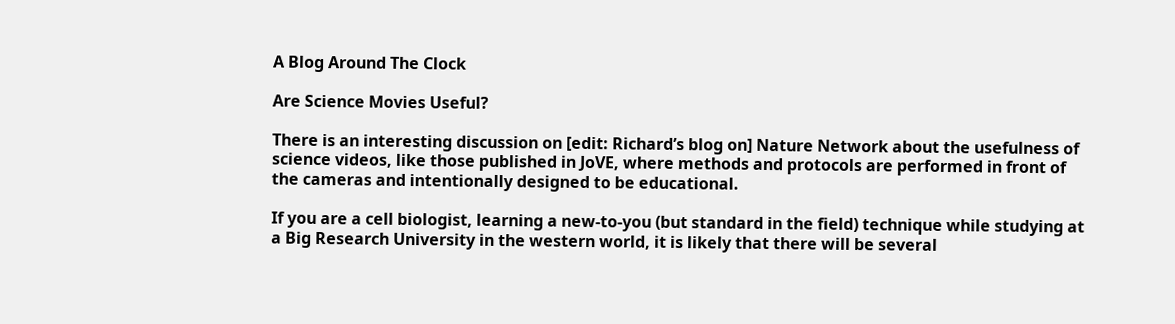A Blog Around The Clock

Are Science Movies Useful?

There is an interesting discussion on [edit: Richard’s blog on] Nature Network about the usefulness of science videos, like those published in JoVE, where methods and protocols are performed in front of the cameras and intentionally designed to be educational.

If you are a cell biologist, learning a new-to-you (but standard in the field) technique while studying at a Big Research University in the western world, it is likely that there will be several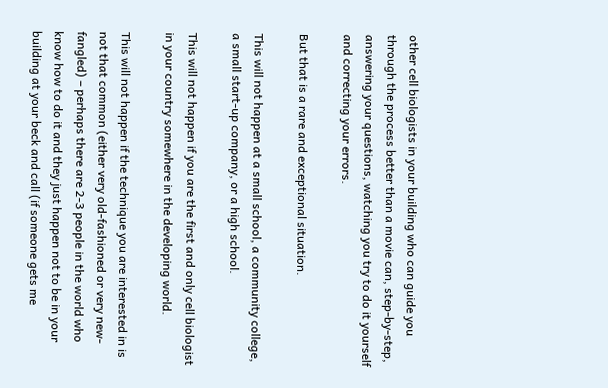other cell biologists in your building who can guide you through the process better than a movie can, step-by-step, answering your questions, watching you try to do it yourself and correcting your errors.

But that is a rare and exceptional situation.

This will not happen at a small school, a community college, a small start-up company, or a high school.

This will not happen if you are the first and only cell biologist in your country somewhere in the developing world.

This will not happen if the technique you are interested in is not that common (either very old-fashioned or very new-fangled) – perhaps there are 2-3 people in the world who know how to do it and they just happen not to be in your building at your beck and call (if someone gets me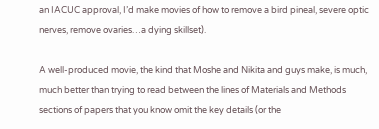an IACUC approval, I’d make movies of how to remove a bird pineal, severe optic nerves, remove ovaries…a dying skillset).

A well-produced movie, the kind that Moshe and Nikita and guys make, is much, much better than trying to read between the lines of Materials and Methods sections of papers that you know omit the key details (or the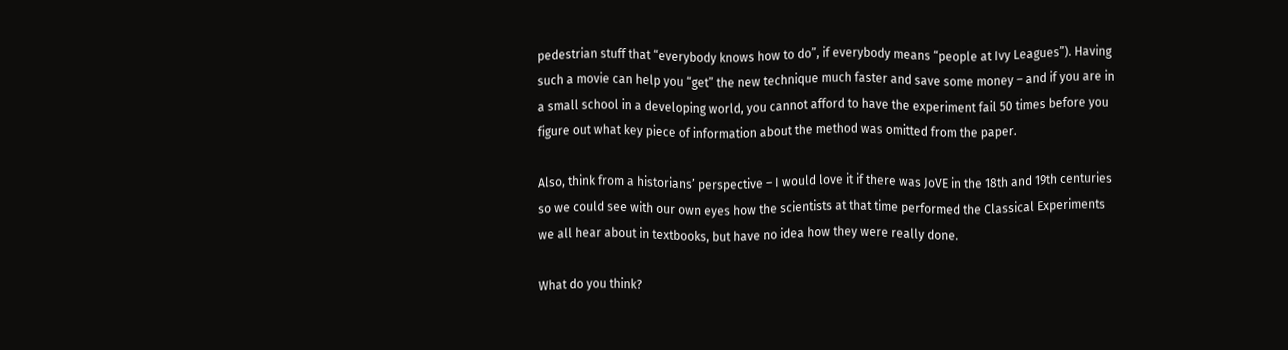pedestrian stuff that “everybody knows how to do”, if everybody means “people at Ivy Leagues”). Having such a movie can help you “get” the new technique much faster and save some money – and if you are in a small school in a developing world, you cannot afford to have the experiment fail 50 times before you figure out what key piece of information about the method was omitted from the paper.

Also, think from a historians’ perspective – I would love it if there was JoVE in the 18th and 19th centuries so we could see with our own eyes how the scientists at that time performed the Classical Experiments we all hear about in textbooks, but have no idea how they were really done.

What do you think?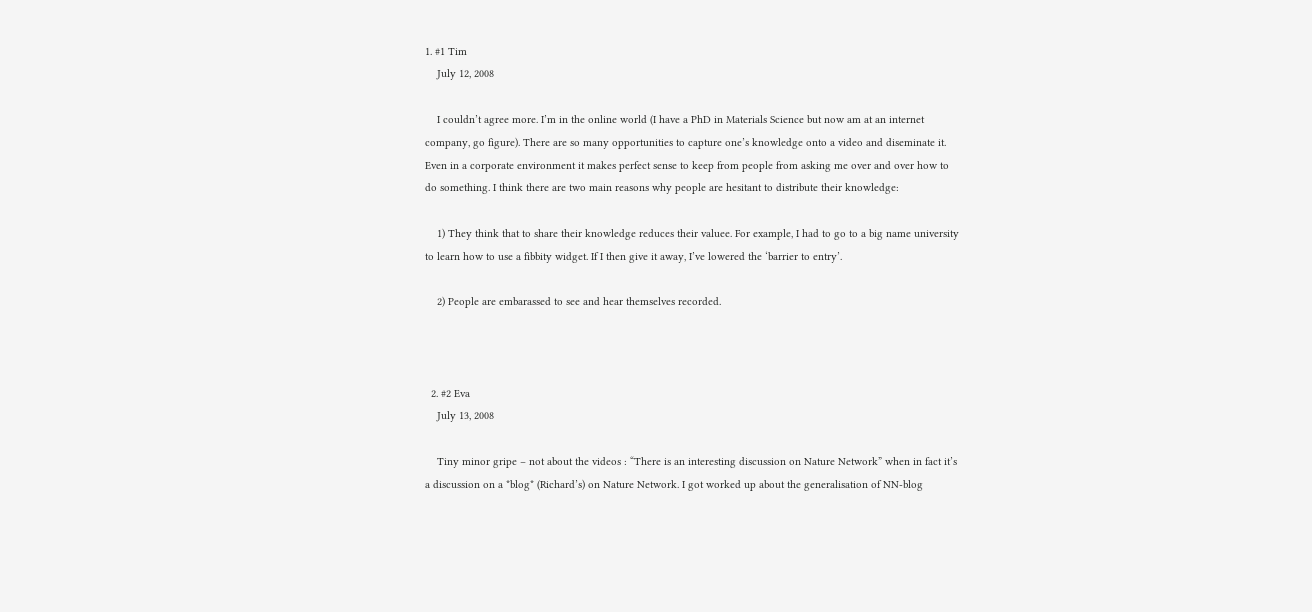1. #1 Tim
    July 12, 2008

    I couldn’t agree more. I’m in the online world (I have a PhD in Materials Science but now am at an internet company, go figure). There are so many opportunities to capture one’s knowledge onto a video and diseminate it. Even in a corporate environment it makes perfect sense to keep from people from asking me over and over how to do something. I think there are two main reasons why people are hesitant to distribute their knowledge:

    1) They think that to share their knowledge reduces their valuee. For example, I had to go to a big name university to learn how to use a fibbity widget. If I then give it away, I’ve lowered the ‘barrier to entry’.

    2) People are embarassed to see and hear themselves recorded.



  2. #2 Eva
    July 13, 2008

    Tiny minor gripe – not about the videos : “There is an interesting discussion on Nature Network” when in fact it’s a discussion on a *blog* (Richard’s) on Nature Network. I got worked up about the generalisation of NN-blog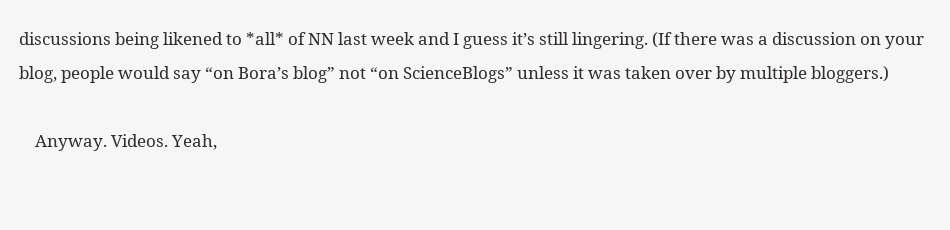discussions being likened to *all* of NN last week and I guess it’s still lingering. (If there was a discussion on your blog, people would say “on Bora’s blog” not “on ScienceBlogs” unless it was taken over by multiple bloggers.)

    Anyway. Videos. Yeah,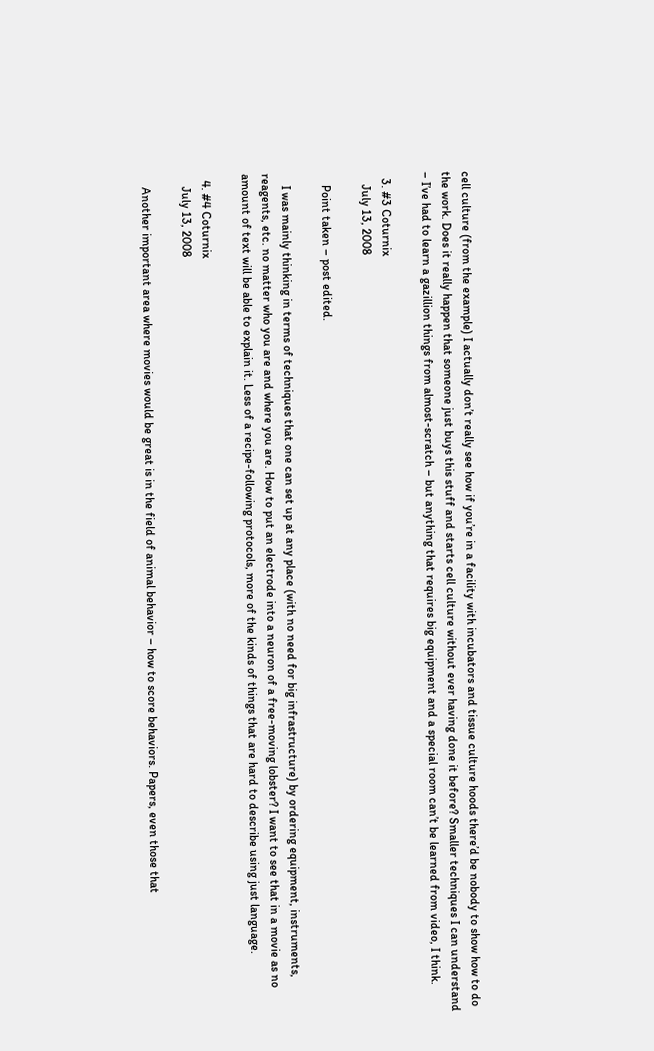cell culture (from the example) I actually don’t really see how if you’re in a facility with incubators and tissue culture hoods there’d be nobody to show how to do the work. Does it really happen that someone just buys this stuff and starts cell culture without ever having done it before? Smaller techniques I can understand – I’ve had to learn a gazillion things from almost-scratch – but anything that requires big equipment and a special room can’t be learned from video, I think.

  3. #3 Coturnix
    July 13, 2008

    Point taken – post edited.

    I was mainly thinking in terms of techniques that one can set up at any place (with no need for big infrastructure) by ordering equipment, instruments, reagents, etc. no matter who you are and where you are. How to put an electrode into a neuron of a free-moving lobster? I want to see that in a movie as no amount of text will be able to explain it. Less of a recipe-following protocols, more of the kinds of things that are hard to describe using just language.

  4. #4 Coturnix
    July 13, 2008

    Another important area where movies would be great is in the field of animal behavior – how to score behaviors. Papers, even those that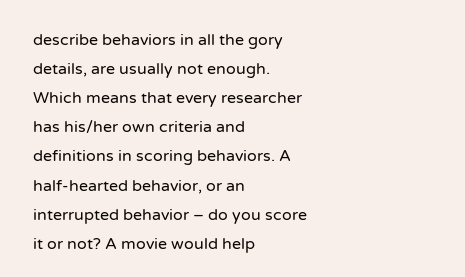describe behaviors in all the gory details, are usually not enough. Which means that every researcher has his/her own criteria and definitions in scoring behaviors. A half-hearted behavior, or an interrupted behavior – do you score it or not? A movie would help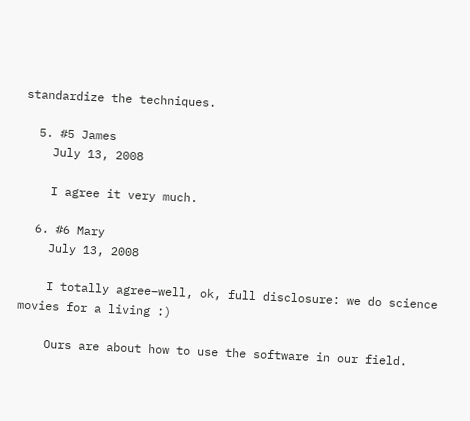standardize the techniques.

  5. #5 James
    July 13, 2008

    I agree it very much.

  6. #6 Mary
    July 13, 2008

    I totally agree–well, ok, full disclosure: we do science movies for a living :)

    Ours are about how to use the software in our field.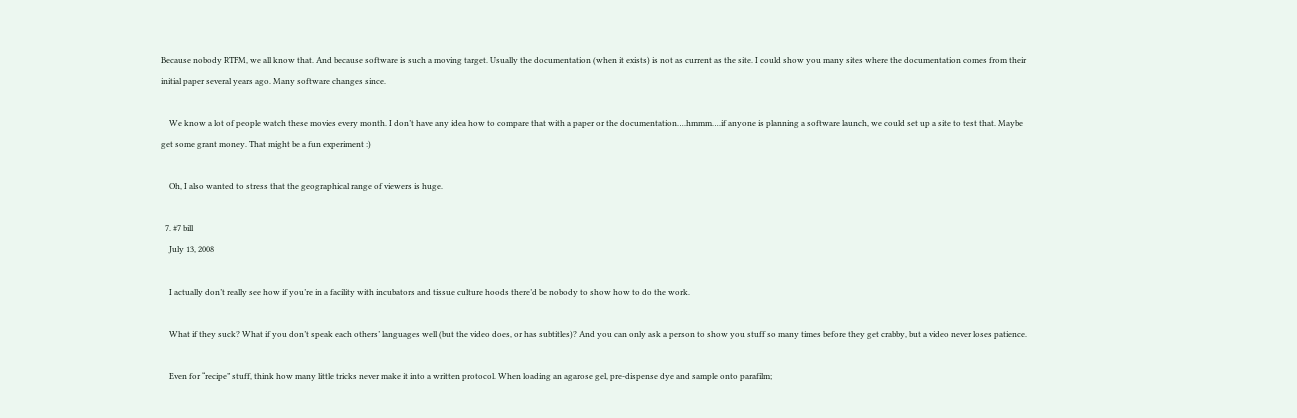Because nobody RTFM, we all know that. And because software is such a moving target. Usually the documentation (when it exists) is not as current as the site. I could show you many sites where the documentation comes from their initial paper several years ago. Many software changes since.

    We know a lot of people watch these movies every month. I don’t have any idea how to compare that with a paper or the documentation….hmmm….if anyone is planning a software launch, we could set up a site to test that. Maybe get some grant money. That might be a fun experiment :)

    Oh, I also wanted to stress that the geographical range of viewers is huge.

  7. #7 bill
    July 13, 2008

    I actually don’t really see how if you’re in a facility with incubators and tissue culture hoods there’d be nobody to show how to do the work.

    What if they suck? What if you don’t speak each others’ languages well (but the video does, or has subtitles)? And you can only ask a person to show you stuff so many times before they get crabby, but a video never loses patience.

    Even for “recipe” stuff, think how many little tricks never make it into a written protocol. When loading an agarose gel, pre-dispense dye and sample onto parafilm;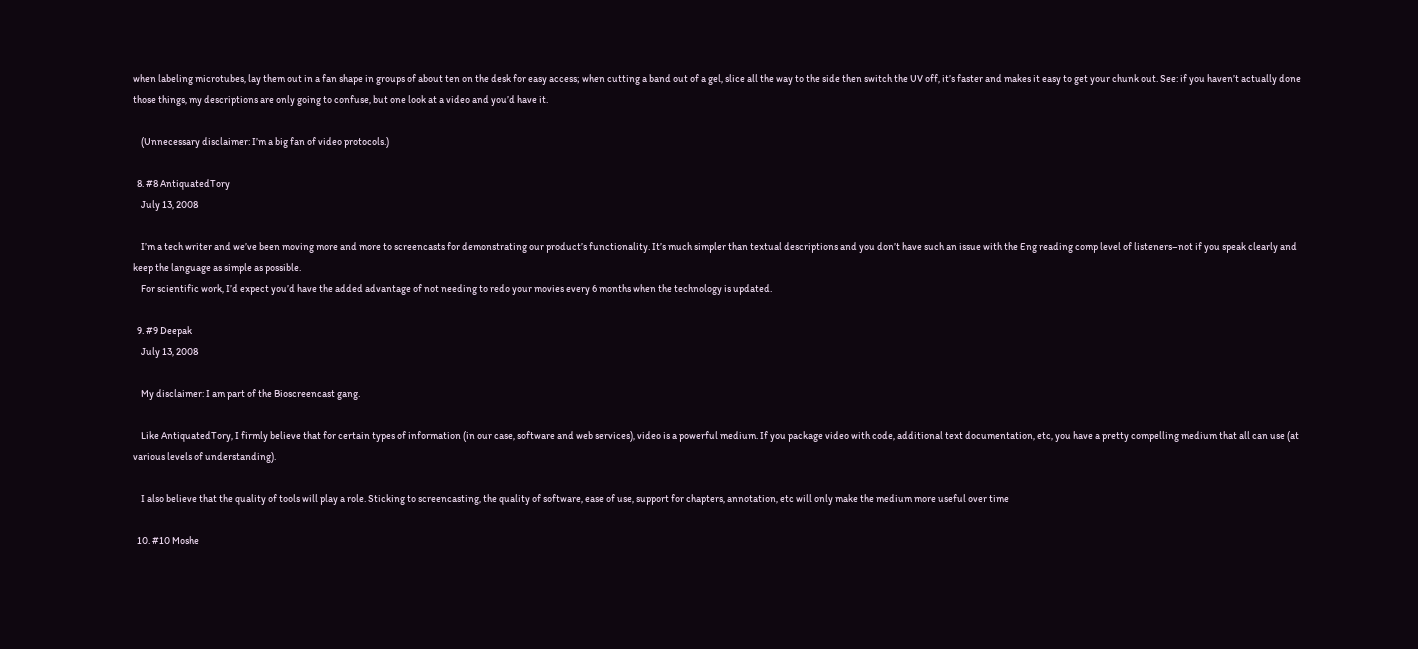when labeling microtubes, lay them out in a fan shape in groups of about ten on the desk for easy access; when cutting a band out of a gel, slice all the way to the side then switch the UV off, it’s faster and makes it easy to get your chunk out. See: if you haven’t actually done those things, my descriptions are only going to confuse, but one look at a video and you’d have it.

    (Unnecessary disclaimer: I’m a big fan of video protocols.)

  8. #8 AntiquatedTory
    July 13, 2008

    I’m a tech writer and we’ve been moving more and more to screencasts for demonstrating our product’s functionality. It’s much simpler than textual descriptions and you don’t have such an issue with the Eng reading comp level of listeners–not if you speak clearly and keep the language as simple as possible.
    For scientific work, I’d expect you’d have the added advantage of not needing to redo your movies every 6 months when the technology is updated.

  9. #9 Deepak
    July 13, 2008

    My disclaimer: I am part of the Bioscreencast gang.

    Like AntiquatedTory, I firmly believe that for certain types of information (in our case, software and web services), video is a powerful medium. If you package video with code, additional text documentation, etc, you have a pretty compelling medium that all can use (at various levels of understanding).

    I also believe that the quality of tools will play a role. Sticking to screencasting, the quality of software, ease of use, support for chapters, annotation, etc will only make the medium more useful over time

  10. #10 Moshe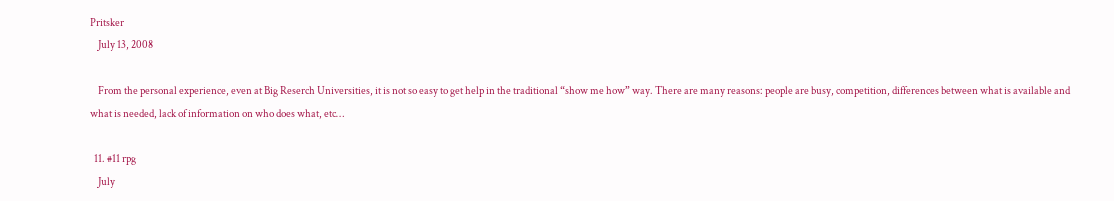Pritsker
    July 13, 2008

    From the personal experience, even at Big Reserch Universities, it is not so easy to get help in the traditional “show me how” way. There are many reasons: people are busy, competition, differences between what is available and what is needed, lack of information on who does what, etc…

  11. #11 rpg
    July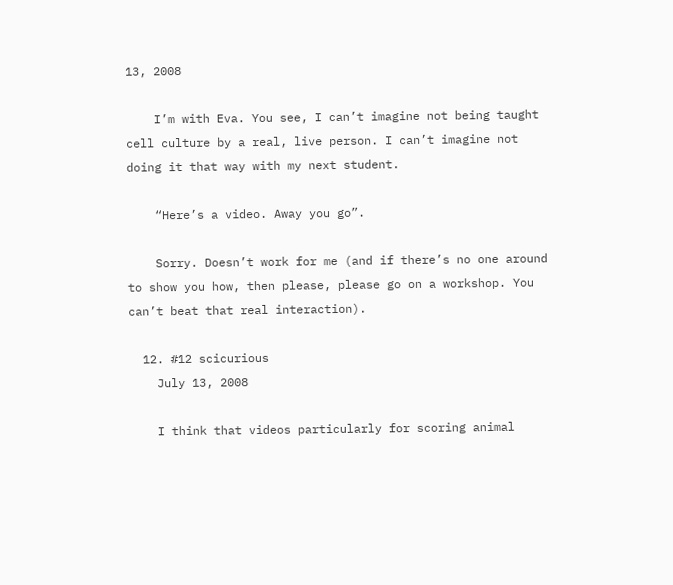13, 2008

    I’m with Eva. You see, I can’t imagine not being taught cell culture by a real, live person. I can’t imagine not doing it that way with my next student.

    “Here’s a video. Away you go”.

    Sorry. Doesn’t work for me (and if there’s no one around to show you how, then please, please go on a workshop. You can’t beat that real interaction).

  12. #12 scicurious
    July 13, 2008

    I think that videos particularly for scoring animal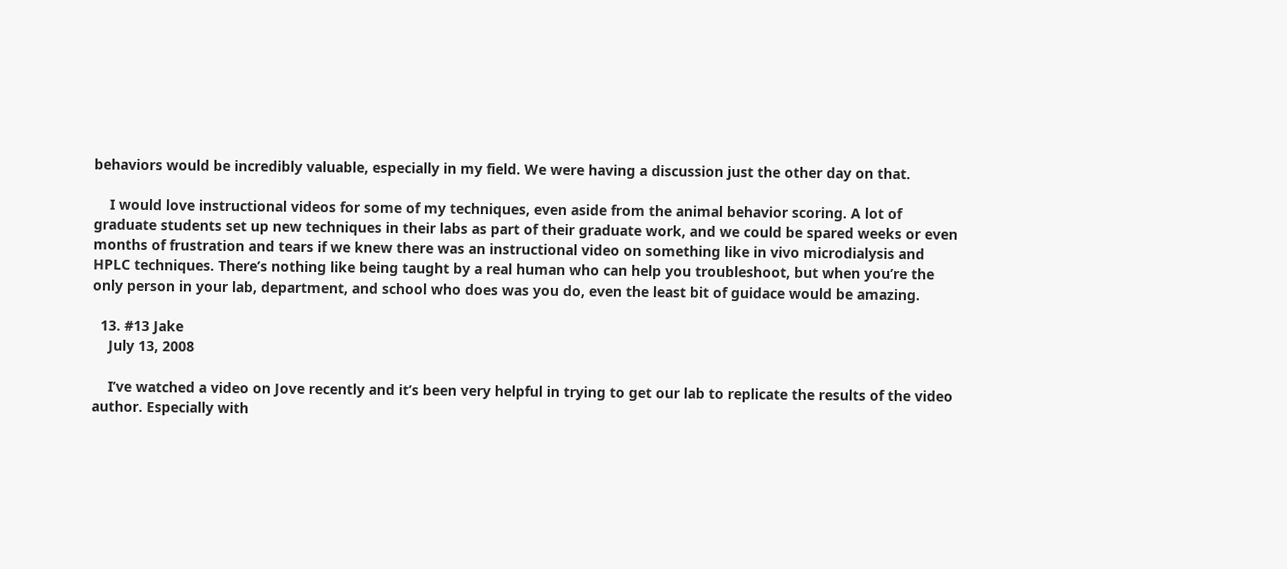behaviors would be incredibly valuable, especially in my field. We were having a discussion just the other day on that.

    I would love instructional videos for some of my techniques, even aside from the animal behavior scoring. A lot of graduate students set up new techniques in their labs as part of their graduate work, and we could be spared weeks or even months of frustration and tears if we knew there was an instructional video on something like in vivo microdialysis and HPLC techniques. There’s nothing like being taught by a real human who can help you troubleshoot, but when you’re the only person in your lab, department, and school who does was you do, even the least bit of guidace would be amazing.

  13. #13 Jake
    July 13, 2008

    I’ve watched a video on Jove recently and it’s been very helpful in trying to get our lab to replicate the results of the video author. Especially with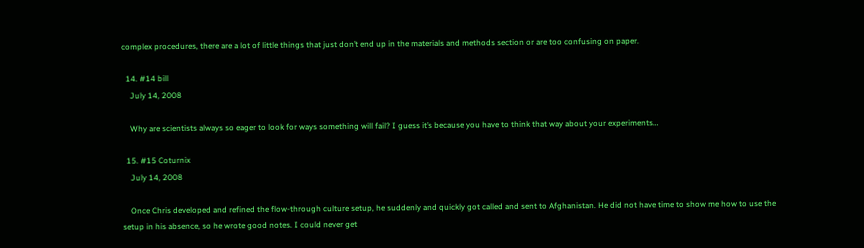complex procedures, there are a lot of little things that just don’t end up in the materials and methods section or are too confusing on paper.

  14. #14 bill
    July 14, 2008

    Why are scientists always so eager to look for ways something will fail? I guess it’s because you have to think that way about your experiments…

  15. #15 Coturnix
    July 14, 2008

    Once Chris developed and refined the flow-through culture setup, he suddenly and quickly got called and sent to Afghanistan. He did not have time to show me how to use the setup in his absence, so he wrote good notes. I could never get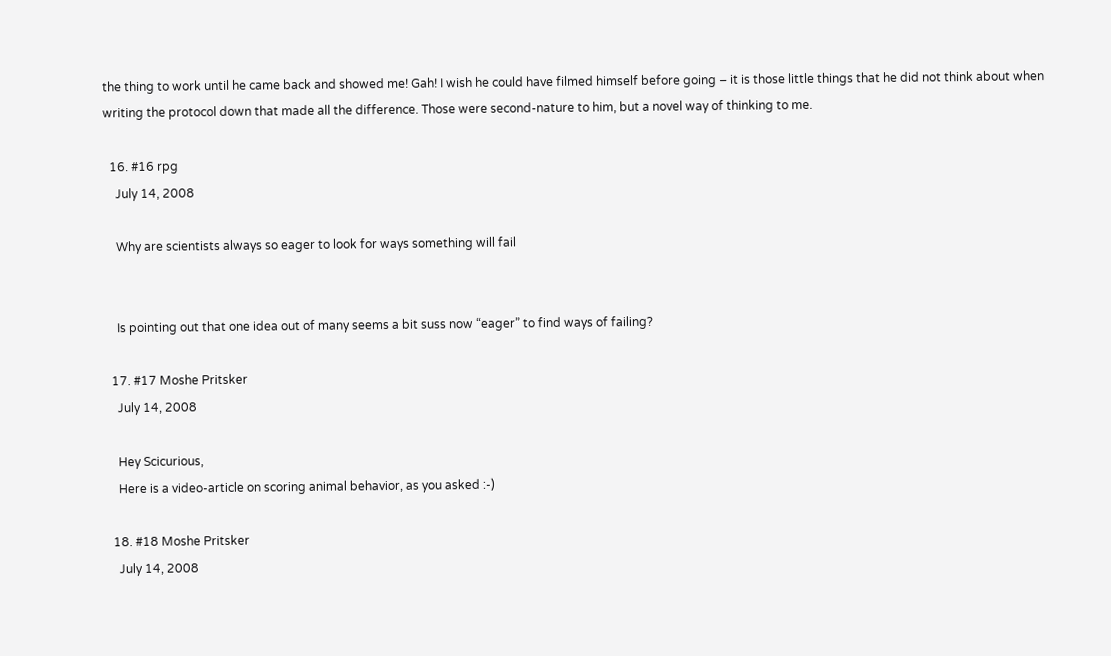the thing to work until he came back and showed me! Gah! I wish he could have filmed himself before going – it is those little things that he did not think about when writing the protocol down that made all the difference. Those were second-nature to him, but a novel way of thinking to me.

  16. #16 rpg
    July 14, 2008

    Why are scientists always so eager to look for ways something will fail


    Is pointing out that one idea out of many seems a bit suss now “eager” to find ways of failing?

  17. #17 Moshe Pritsker
    July 14, 2008

    Hey Scicurious,
    Here is a video-article on scoring animal behavior, as you asked :-)

  18. #18 Moshe Pritsker
    July 14, 2008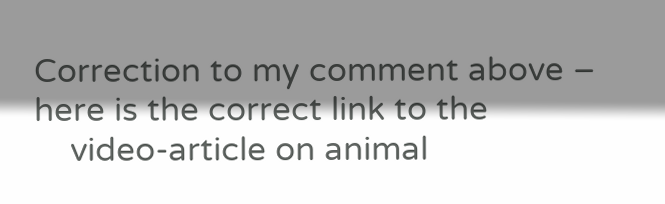Correction to my comment above – here is the correct link to the
    video-article on animal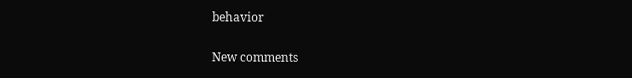behavior

New comments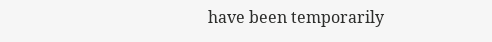have been temporarily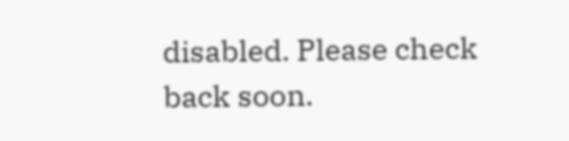disabled. Please check back soon.